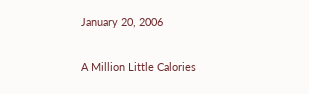January 20, 2006

A Million Little Calories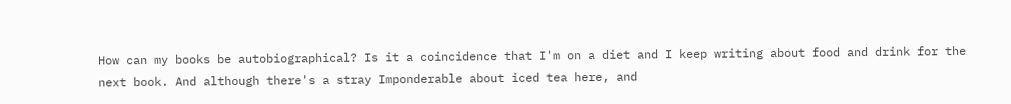How can my books be autobiographical? Is it a coincidence that I'm on a diet and I keep writing about food and drink for the next book. And although there's a stray Imponderable about iced tea here, and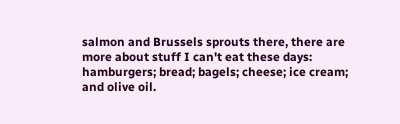salmon and Brussels sprouts there, there are more about stuff I can't eat these days: hamburgers; bread; bagels; cheese; ice cream; and olive oil.